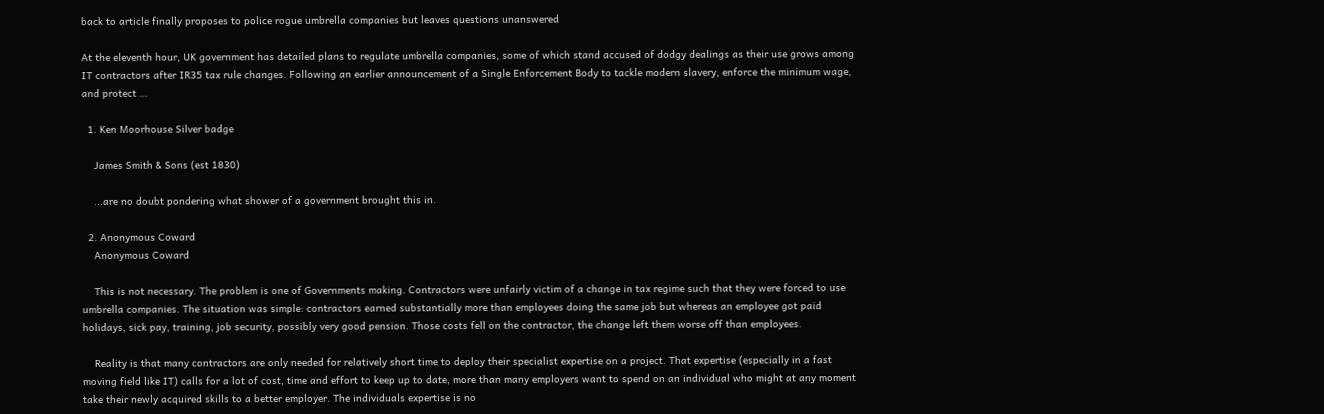back to article finally proposes to police rogue umbrella companies but leaves questions unanswered

At the eleventh hour, UK government has detailed plans to regulate umbrella companies, some of which stand accused of dodgy dealings as their use grows among IT contractors after IR35 tax rule changes. Following an earlier announcement of a Single Enforcement Body to tackle modern slavery, enforce the minimum wage, and protect …

  1. Ken Moorhouse Silver badge

    James Smith & Sons (est 1830)

    ...are no doubt pondering what shower of a government brought this in.

  2. Anonymous Coward
    Anonymous Coward

    This is not necessary. The problem is one of Governments making. Contractors were unfairly victim of a change in tax regime such that they were forced to use umbrella companies. The situation was simple: contractors earned substantially more than employees doing the same job but whereas an employee got paid holidays, sick pay, training, job security, possibly very good pension. Those costs fell on the contractor, the change left them worse off than employees.

    Reality is that many contractors are only needed for relatively short time to deploy their specialist expertise on a project. That expertise (especially in a fast moving field like IT) calls for a lot of cost, time and effort to keep up to date, more than many employers want to spend on an individual who might at any moment take their newly acquired skills to a better employer. The individuals expertise is no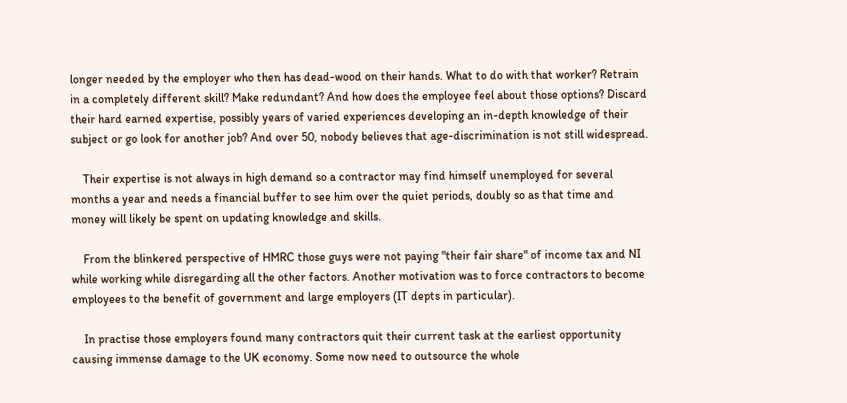longer needed by the employer who then has dead-wood on their hands. What to do with that worker? Retrain in a completely different skill? Make redundant? And how does the employee feel about those options? Discard their hard earned expertise, possibly years of varied experiences developing an in-depth knowledge of their subject or go look for another job? And over 50, nobody believes that age-discrimination is not still widespread.

    Their expertise is not always in high demand so a contractor may find himself unemployed for several months a year and needs a financial buffer to see him over the quiet periods, doubly so as that time and money will likely be spent on updating knowledge and skills.

    From the blinkered perspective of HMRC those guys were not paying "their fair share" of income tax and NI while working while disregarding all the other factors. Another motivation was to force contractors to become employees to the benefit of government and large employers (IT depts in particular).

    In practise those employers found many contractors quit their current task at the earliest opportunity causing immense damage to the UK economy. Some now need to outsource the whole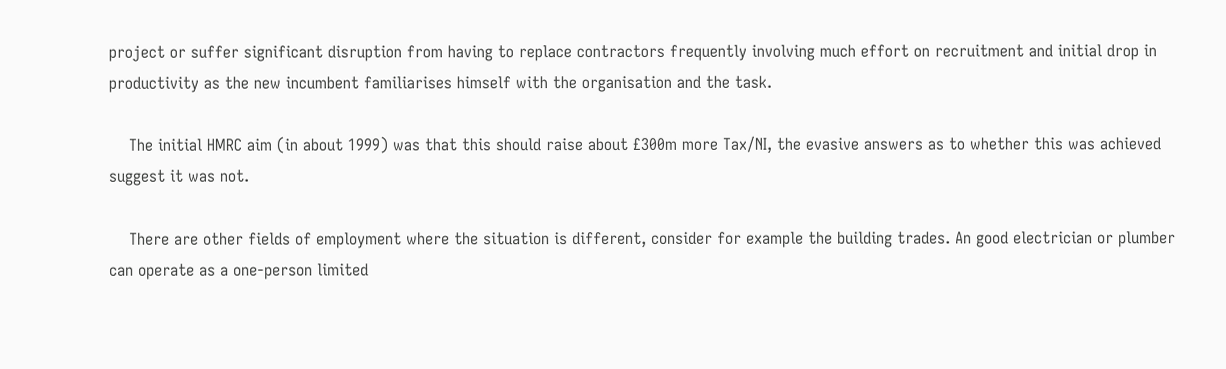project or suffer significant disruption from having to replace contractors frequently involving much effort on recruitment and initial drop in productivity as the new incumbent familiarises himself with the organisation and the task.

    The initial HMRC aim (in about 1999) was that this should raise about £300m more Tax/NI, the evasive answers as to whether this was achieved suggest it was not.

    There are other fields of employment where the situation is different, consider for example the building trades. An good electrician or plumber can operate as a one-person limited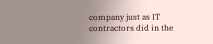company just as IT contractors did in the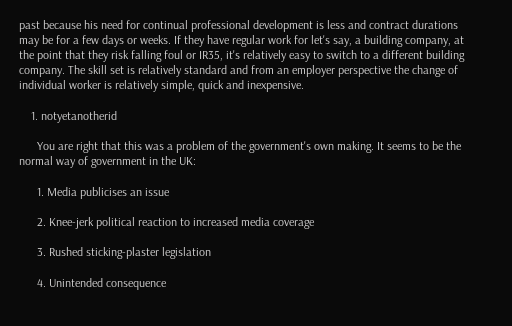past because his need for continual professional development is less and contract durations may be for a few days or weeks. If they have regular work for let's say, a building company, at the point that they risk falling foul or IR35, it's relatively easy to switch to a different building company. The skill set is relatively standard and from an employer perspective the change of individual worker is relatively simple, quick and inexpensive.

    1. notyetanotherid

      You are right that this was a problem of the government's own making. It seems to be the normal way of government in the UK:

      1. Media publicises an issue

      2. Knee-jerk political reaction to increased media coverage

      3. Rushed sticking-plaster legislation

      4. Unintended consequence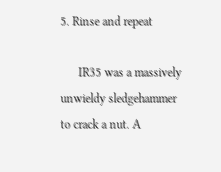5. Rinse and repeat

      IR35 was a massively unwieldy sledgehammer to crack a nut. A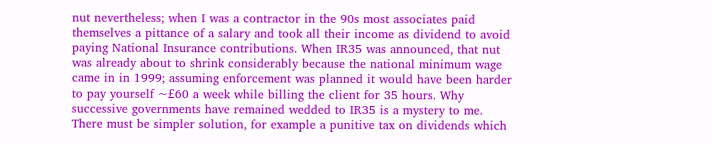nut nevertheless; when I was a contractor in the 90s most associates paid themselves a pittance of a salary and took all their income as dividend to avoid paying National Insurance contributions. When IR35 was announced, that nut was already about to shrink considerably because the national minimum wage came in in 1999; assuming enforcement was planned it would have been harder to pay yourself ~£60 a week while billing the client for 35 hours. Why successive governments have remained wedded to IR35 is a mystery to me. There must be simpler solution, for example a punitive tax on dividends which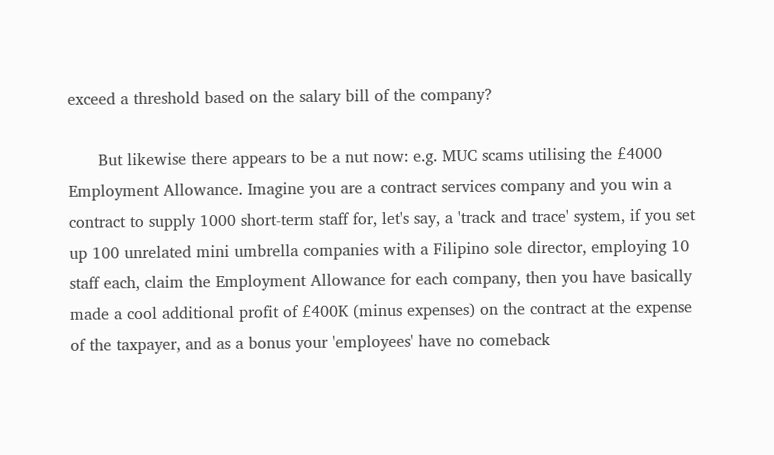exceed a threshold based on the salary bill of the company?

      But likewise there appears to be a nut now: e.g. MUC scams utilising the £4000 Employment Allowance. Imagine you are a contract services company and you win a contract to supply 1000 short-term staff for, let's say, a 'track and trace' system, if you set up 100 unrelated mini umbrella companies with a Filipino sole director, employing 10 staff each, claim the Employment Allowance for each company, then you have basically made a cool additional profit of £400K (minus expenses) on the contract at the expense of the taxpayer, and as a bonus your 'employees' have no comeback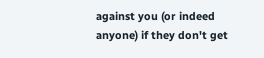against you (or indeed anyone) if they don't get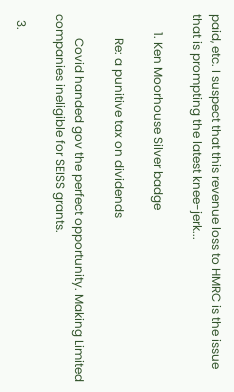paid, etc. I suspect that this revenue loss to HMRC is the issue that is prompting the latest knee-jerk...

      1. Ken Moorhouse Silver badge

        Re: a punitive tax on dividends

        Covid handed gov the perfect opportunity. Making Limited companies ineligible for SEISS grants.

  3.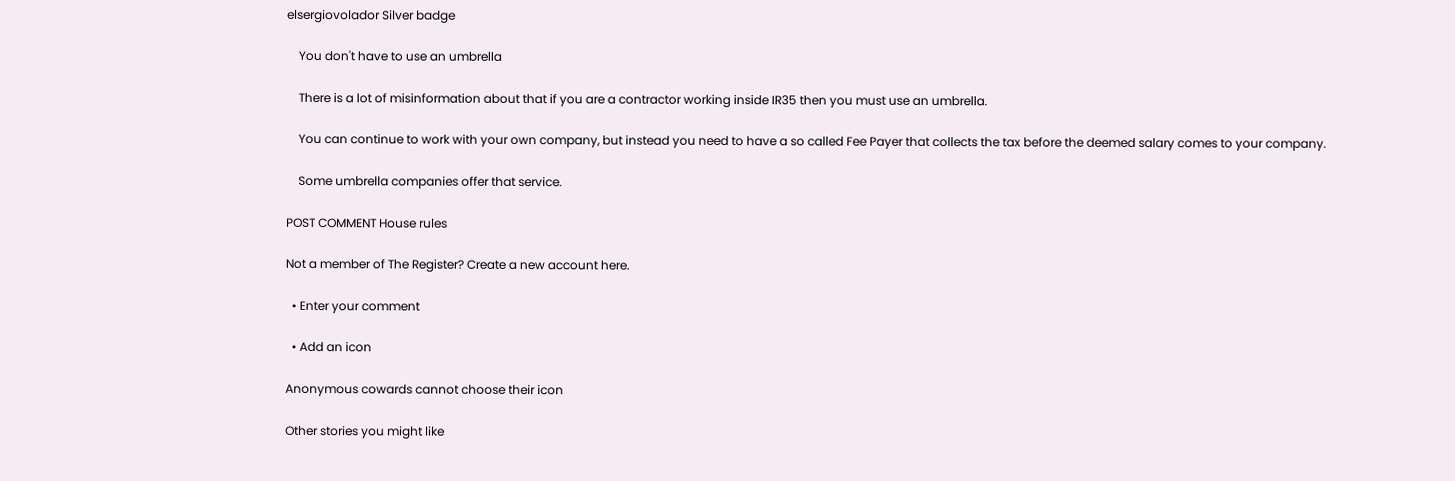elsergiovolador Silver badge

    You don't have to use an umbrella

    There is a lot of misinformation about that if you are a contractor working inside IR35 then you must use an umbrella.

    You can continue to work with your own company, but instead you need to have a so called Fee Payer that collects the tax before the deemed salary comes to your company.

    Some umbrella companies offer that service.

POST COMMENT House rules

Not a member of The Register? Create a new account here.

  • Enter your comment

  • Add an icon

Anonymous cowards cannot choose their icon

Other stories you might like